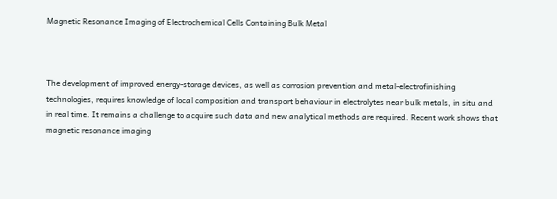Magnetic Resonance Imaging of Electrochemical Cells Containing Bulk Metal



The development of improved energy-storage devices, as well as corrosion prevention and metal-electrofinishing technologies, requires knowledge of local composition and transport behaviour in electrolytes near bulk metals, in situ and in real time. It remains a challenge to acquire such data and new analytical methods are required. Recent work shows that magnetic resonance imaging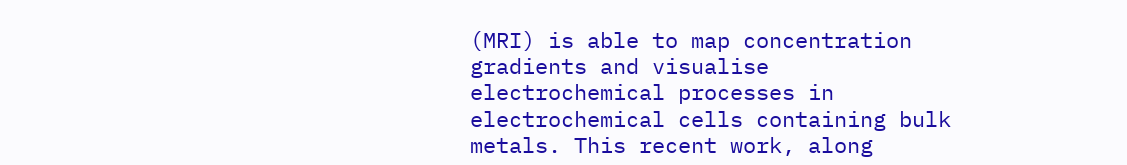(MRI) is able to map concentration gradients and visualise electrochemical processes in electrochemical cells containing bulk metals. This recent work, along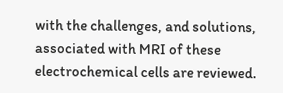with the challenges, and solutions, associated with MRI of these electrochemical cells are reviewed.